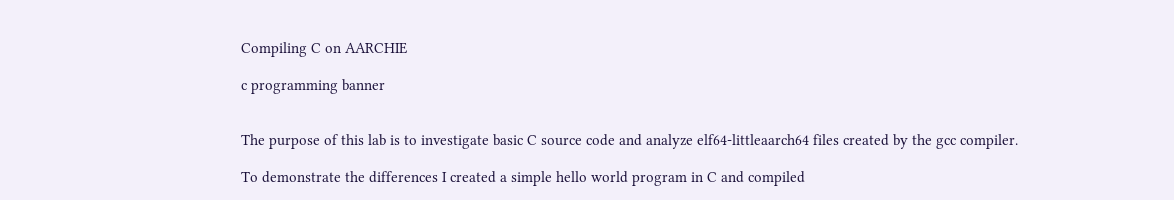Compiling C on AARCHIE

c programming banner


The purpose of this lab is to investigate basic C source code and analyze elf64-littleaarch64 files created by the gcc compiler.

To demonstrate the differences I created a simple hello world program in C and compiled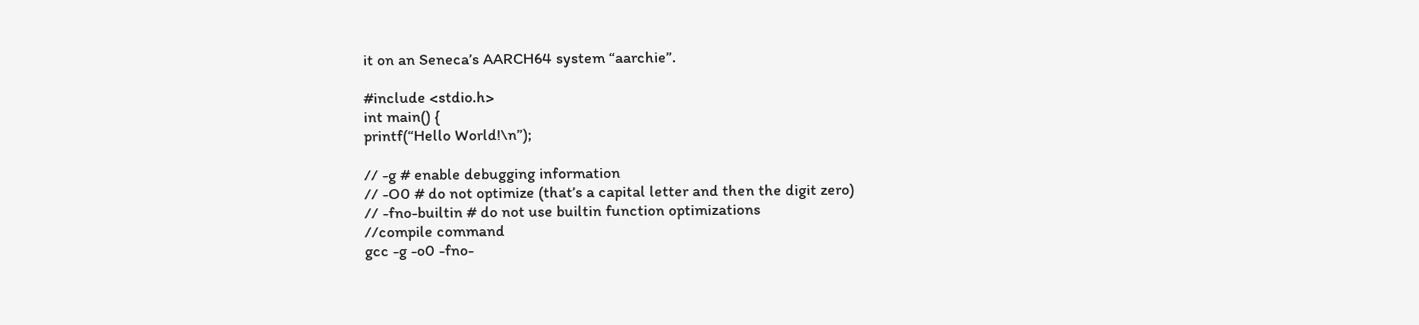it on an Seneca’s AARCH64 system “aarchie”.

#include <stdio.h>
int main() {
printf(“Hello World!\n”);

// -g # enable debugging information
// -O0 # do not optimize (that’s a capital letter and then the digit zero)
// -fno-builtin # do not use builtin function optimizations
//compile command
gcc -g -o0 -fno-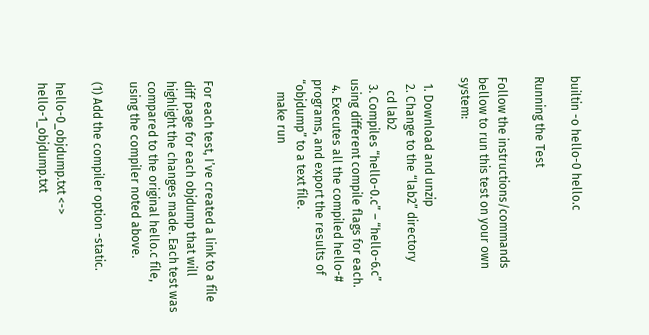builtin -o hello-0 hello.c

Running the Test

Follow the instructions/commands bellow to run this test on your own system:

  1. Download and unzip
  2. Change to the “lab2” directory
    cd lab2
  3. Compiles “hello-0.c” – “hello-6.c” using different compile flags for each.
  4. Executes all the compiled hello-# programs, and export the results of  “objdump” to a text file.
    make run



For each test, I’ve created a link to a file diff page for each objdump that will highlight the changes made. Each test was compared to the original hello.c file, using the compiler noted above.

(1) Add the compiler option -static.

hello-0_objdump.txt <-> hello-1_objdump.txt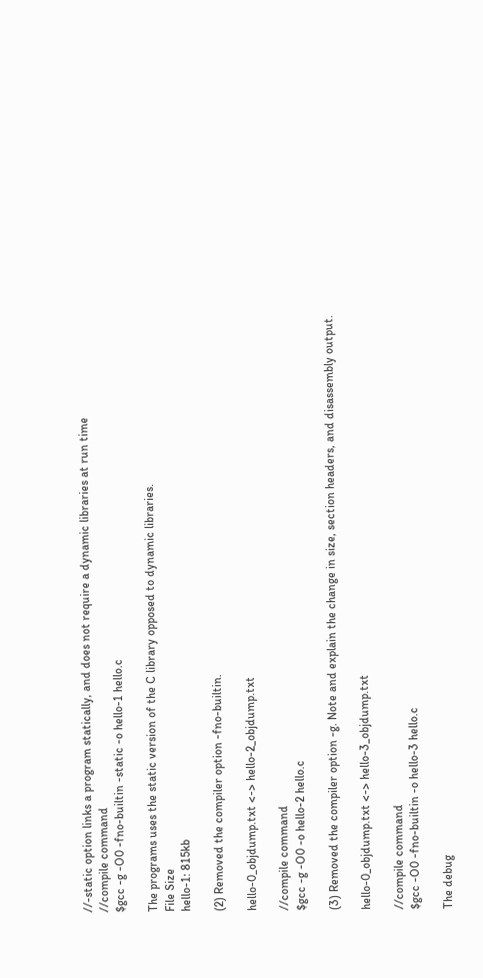//-static option links a program statically, and does not require a dynamic libraries at run time
//compile command
$gcc -g -O0 -fno-builtin -static -o hello-1 hello.c

The programs uses the static version of the C library opposed to dynamic libraries.
File Size
hello-1: 815kb

(2) Removed the compiler option -fno-builtin.

hello-0_objdump.txt <-> hello-2_objdump.txt

//compile command
$gcc -g -O0 -o hello-2 hello.c

(3) Removed the compiler option -g. Note and explain the change in size, section headers, and disassembly output.

hello-0_objdump.txt <-> hello-3_objdump.txt

//compile command
$gcc -O0 -fno-builtin -o hello-3 hello.c

The debug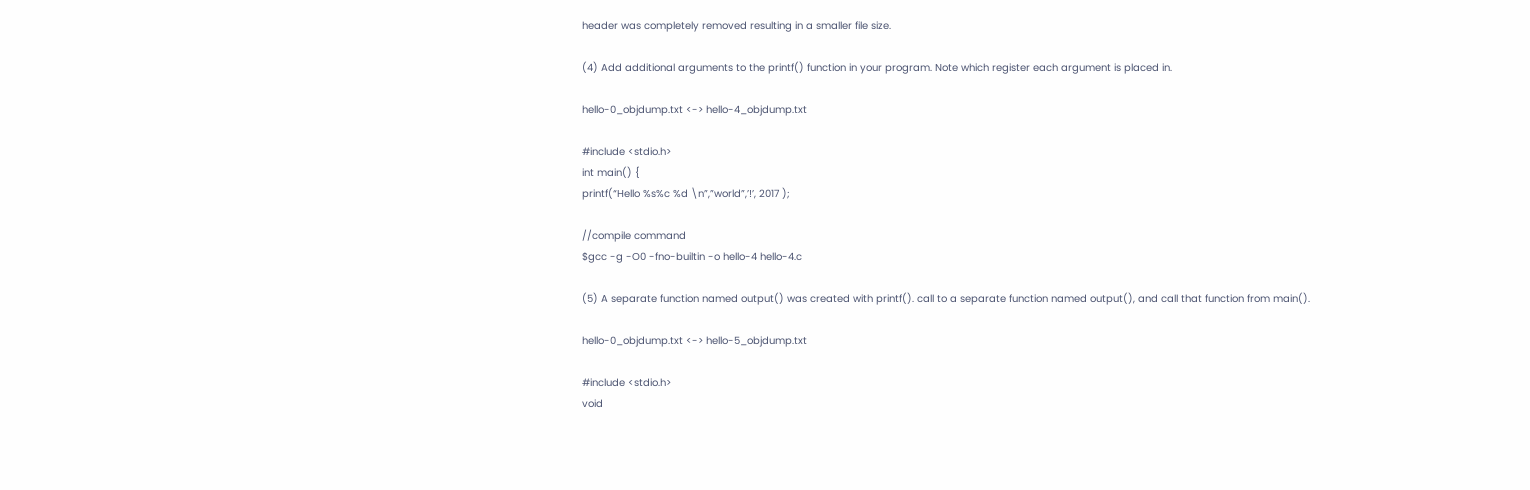header was completely removed resulting in a smaller file size.

(4) Add additional arguments to the printf() function in your program. Note which register each argument is placed in.

hello-0_objdump.txt <-> hello-4_objdump.txt

#include <stdio.h>
int main() {
printf(“Hello %s%c %d \n”,”world”,’!’, 2017 );

//compile command
$gcc -g -O0 -fno-builtin -o hello-4 hello-4.c

(5) A separate function named output() was created with printf(). call to a separate function named output(), and call that function from main().

hello-0_objdump.txt <-> hello-5_objdump.txt

#include <stdio.h>
void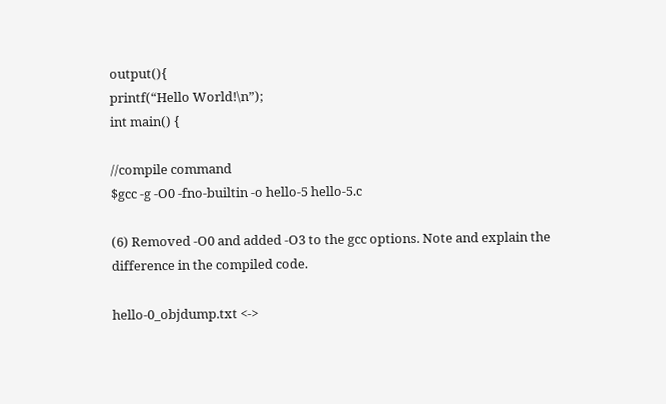output(){
printf(“Hello World!\n”);
int main() {

//compile command
$gcc -g -O0 -fno-builtin -o hello-5 hello-5.c

(6) Removed -O0 and added -O3 to the gcc options. Note and explain the difference in the compiled code.

hello-0_objdump.txt <->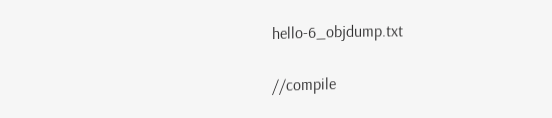hello-6_objdump.txt

//compile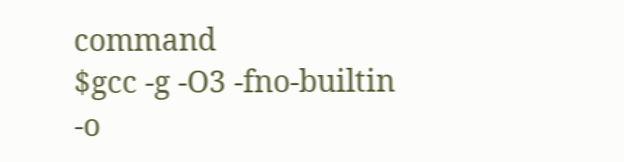command
$gcc -g -O3 -fno-builtin -o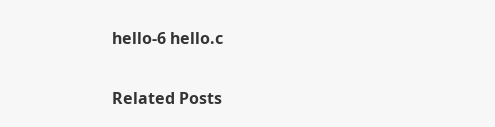hello-6 hello.c

Related Posts